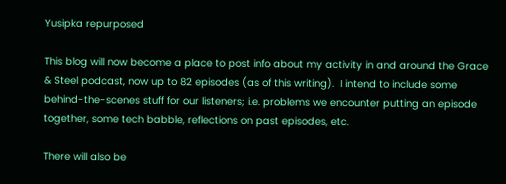Yusipka repurposed

This blog will now become a place to post info about my activity in and around the Grace & Steel podcast, now up to 82 episodes (as of this writing).  I intend to include some behind-the-scenes stuff for our listeners; i.e. problems we encounter putting an episode together, some tech babble, reflections on past episodes, etc.

There will also be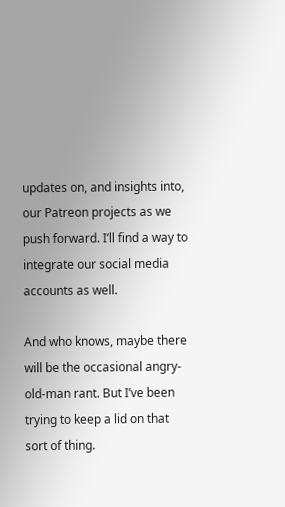updates on, and insights into, our Patreon projects as we push forward. I’ll find a way to integrate our social media accounts as well.

And who knows, maybe there will be the occasional angry-old-man rant. But I’ve been trying to keep a lid on that sort of thing.